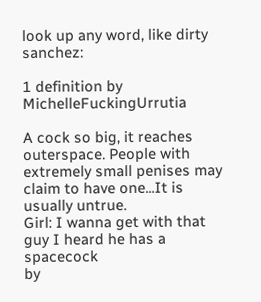look up any word, like dirty sanchez:

1 definition by MichelleFuckingUrrutia

A cock so big, it reaches outerspace. People with extremely small penises may claim to have one...It is usually untrue.
Girl: I wanna get with that guy I heard he has a spacecock
by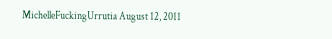MichelleFuckingUrrutia August 12, 2011